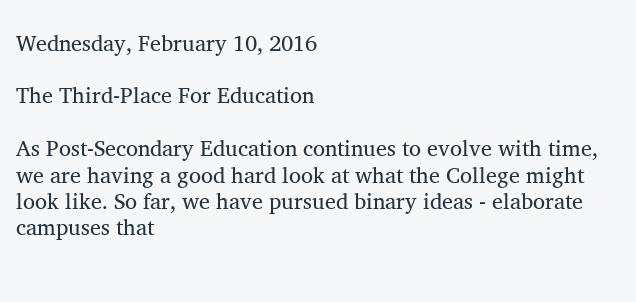Wednesday, February 10, 2016

The Third-Place For Education

As Post-Secondary Education continues to evolve with time, we are having a good hard look at what the College might look like. So far, we have pursued binary ideas - elaborate campuses that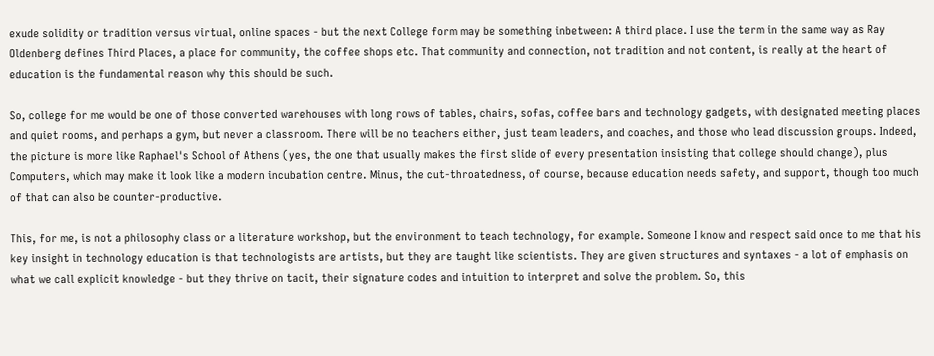exude solidity or tradition versus virtual, online spaces - but the next College form may be something inbetween: A third place. I use the term in the same way as Ray Oldenberg defines Third Places, a place for community, the coffee shops etc. That community and connection, not tradition and not content, is really at the heart of education is the fundamental reason why this should be such.

So, college for me would be one of those converted warehouses with long rows of tables, chairs, sofas, coffee bars and technology gadgets, with designated meeting places and quiet rooms, and perhaps a gym, but never a classroom. There will be no teachers either, just team leaders, and coaches, and those who lead discussion groups. Indeed, the picture is more like Raphael's School of Athens (yes, the one that usually makes the first slide of every presentation insisting that college should change), plus Computers, which may make it look like a modern incubation centre. Minus, the cut-throatedness, of course, because education needs safety, and support, though too much of that can also be counter-productive.

This, for me, is not a philosophy class or a literature workshop, but the environment to teach technology, for example. Someone I know and respect said once to me that his key insight in technology education is that technologists are artists, but they are taught like scientists. They are given structures and syntaxes - a lot of emphasis on what we call explicit knowledge - but they thrive on tacit, their signature codes and intuition to interpret and solve the problem. So, this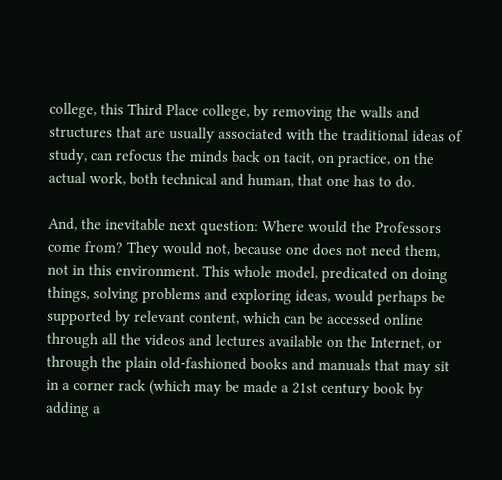college, this Third Place college, by removing the walls and structures that are usually associated with the traditional ideas of study, can refocus the minds back on tacit, on practice, on the actual work, both technical and human, that one has to do.

And, the inevitable next question: Where would the Professors come from? They would not, because one does not need them, not in this environment. This whole model, predicated on doing things, solving problems and exploring ideas, would perhaps be supported by relevant content, which can be accessed online through all the videos and lectures available on the Internet, or through the plain old-fashioned books and manuals that may sit in a corner rack (which may be made a 21st century book by adding a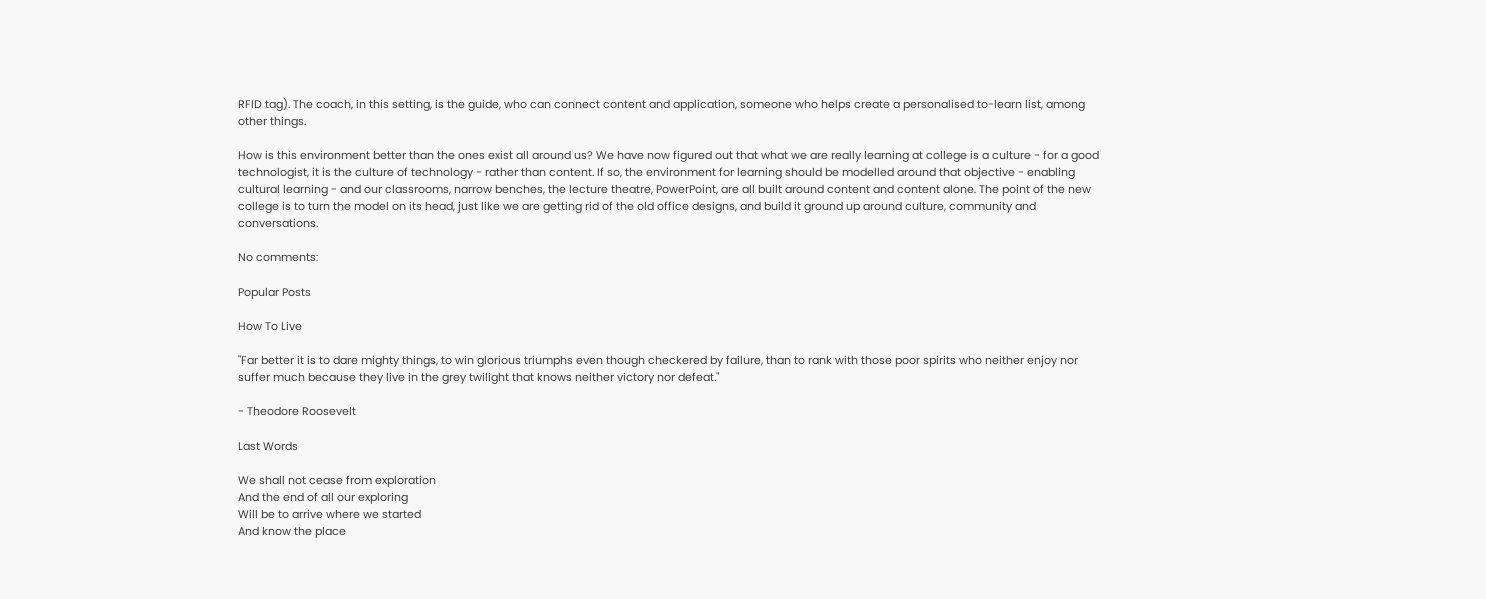RFID tag). The coach, in this setting, is the guide, who can connect content and application, someone who helps create a personalised to-learn list, among other things.

How is this environment better than the ones exist all around us? We have now figured out that what we are really learning at college is a culture - for a good technologist, it is the culture of technology - rather than content. If so, the environment for learning should be modelled around that objective - enabling cultural learning - and our classrooms, narrow benches, the lecture theatre, PowerPoint, are all built around content and content alone. The point of the new college is to turn the model on its head, just like we are getting rid of the old office designs, and build it ground up around culture, community and conversations.

No comments:

Popular Posts

How To Live

"Far better it is to dare mighty things, to win glorious triumphs even though checkered by failure, than to rank with those poor spirits who neither enjoy nor suffer much because they live in the grey twilight that knows neither victory nor defeat."

- Theodore Roosevelt

Last Words

We shall not cease from exploration
And the end of all our exploring
Will be to arrive where we started
And know the place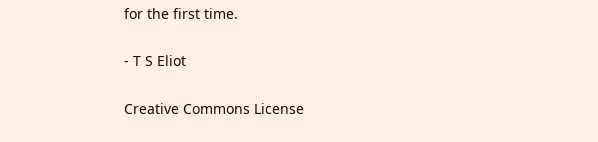for the first time.

- T S Eliot

Creative Commons License